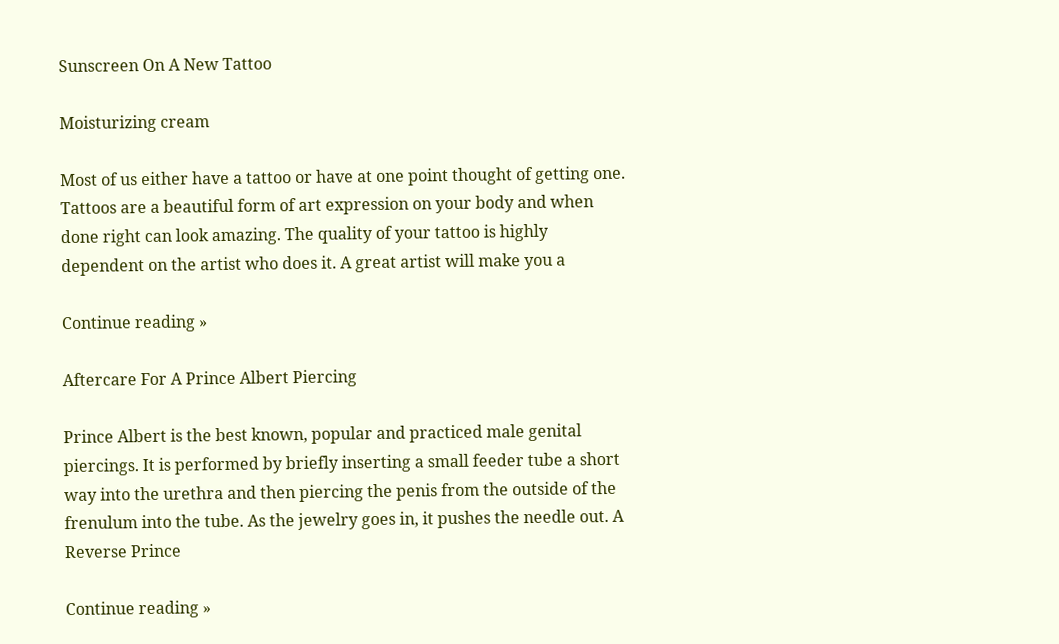Sunscreen On A New Tattoo

Moisturizing cream

Most of us either have a tattoo or have at one point thought of getting one. Tattoos are a beautiful form of art expression on your body and when done right can look amazing. The quality of your tattoo is highly dependent on the artist who does it. A great artist will make you a

Continue reading »

Aftercare For A Prince Albert Piercing

Prince Albert is the best known, popular and practiced male genital piercings. It is performed by briefly inserting a small feeder tube a short way into the urethra and then piercing the penis from the outside of the frenulum into the tube. As the jewelry goes in, it pushes the needle out. A Reverse Prince

Continue reading »